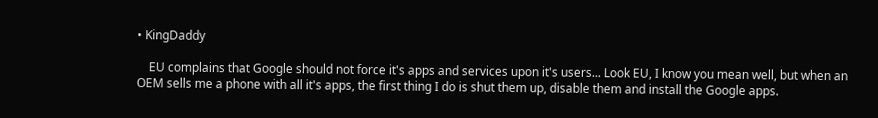• KingDaddy

    EU complains that Google should not force it's apps and services upon it's users... Look EU, I know you mean well, but when an OEM sells me a phone with all it's apps, the first thing I do is shut them up, disable them and install the Google apps.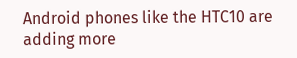Android phones like the HTC10 are adding more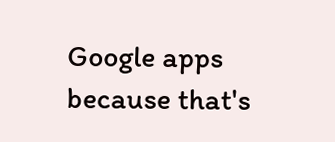Google apps because that's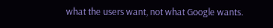what the users want, not what Google wants.